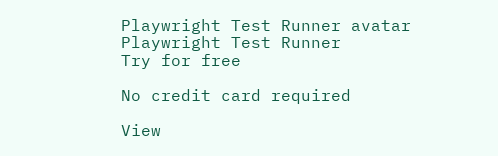Playwright Test Runner avatar
Playwright Test Runner
Try for free

No credit card required

View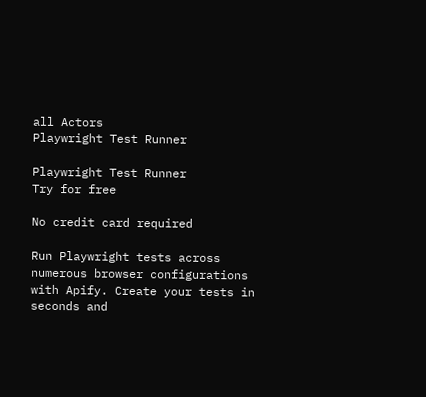all Actors
Playwright Test Runner

Playwright Test Runner
Try for free

No credit card required

Run Playwright tests across numerous browser configurations with Apify. Create your tests in seconds and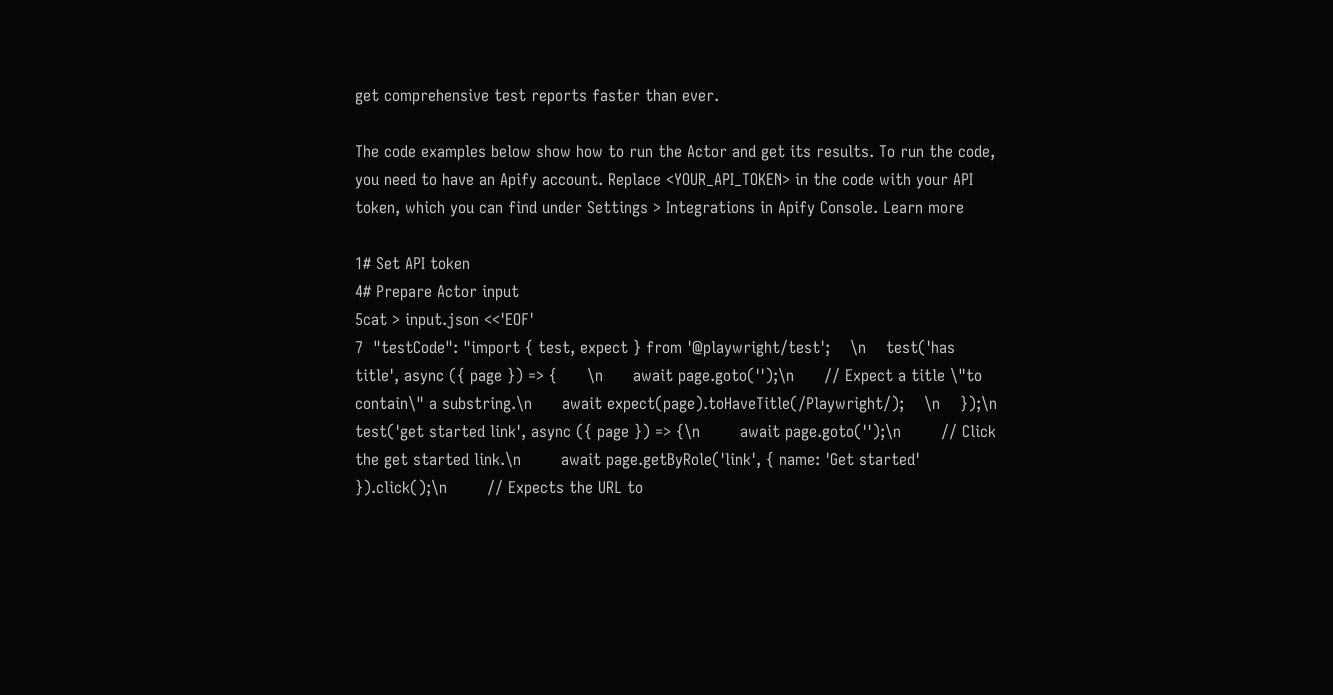get comprehensive test reports faster than ever.

The code examples below show how to run the Actor and get its results. To run the code, you need to have an Apify account. Replace <YOUR_API_TOKEN> in the code with your API token, which you can find under Settings > Integrations in Apify Console. Learn more

1# Set API token
4# Prepare Actor input
5cat > input.json <<'EOF'
7  "testCode": "import { test, expect } from '@playwright/test';    \n    test('has title', async ({ page }) => {      \n      await page.goto('');\n      // Expect a title \"to contain\" a substring.\n      await expect(page).toHaveTitle(/Playwright/);    \n    });\n    test('get started link', async ({ page }) => {\n        await page.goto('');\n        // Click the get started link.\n        await page.getByRole('link', { name: 'Get started' }).click();\n        // Expects the URL to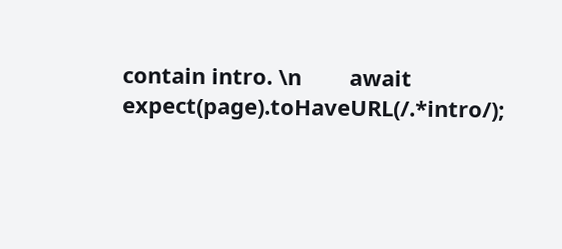contain intro. \n        await expect(page).toHaveURL(/.*intro/);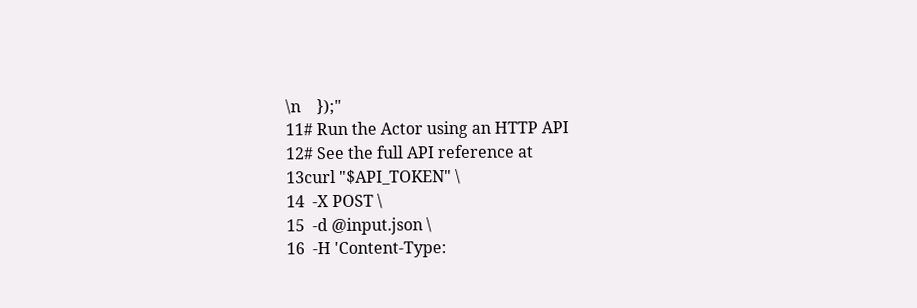\n    });"
11# Run the Actor using an HTTP API
12# See the full API reference at
13curl "$API_TOKEN" \
14  -X POST \
15  -d @input.json \
16  -H 'Content-Type: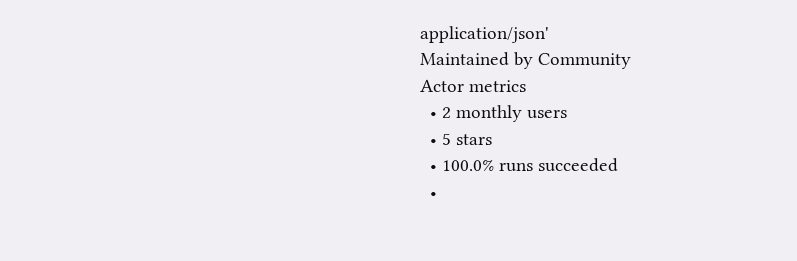application/json'
Maintained by Community
Actor metrics
  • 2 monthly users
  • 5 stars
  • 100.0% runs succeeded
  •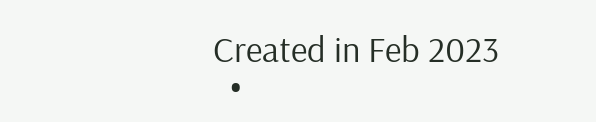Created in Feb 2023
  •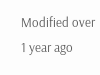Modified over 1 year ago